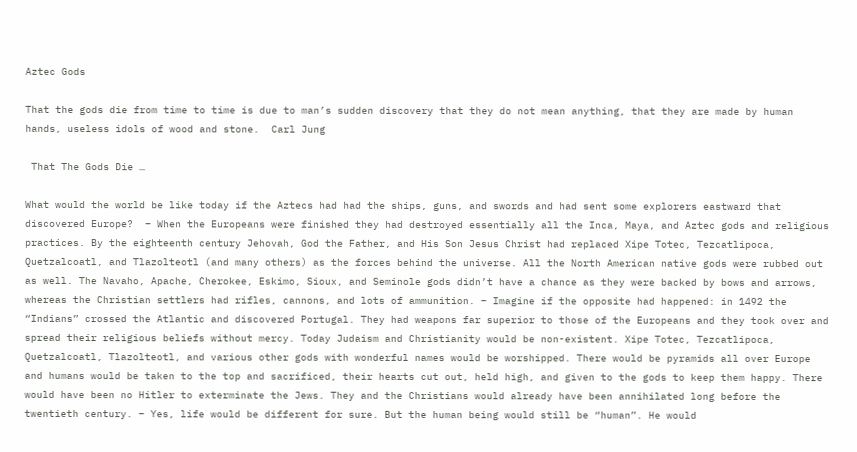Aztec Gods

That the gods die from time to time is due to man’s sudden discovery that they do not mean anything, that they are made by human hands, useless idols of wood and stone.  Carl Jung

 That The Gods Die …

What would the world be like today if the Aztecs had had the ships, guns, and swords and had sent some explorers eastward that discovered Europe?  – When the Europeans were finished they had destroyed essentially all the Inca, Maya, and Aztec gods and religious practices. By the eighteenth century Jehovah, God the Father, and His Son Jesus Christ had replaced Xipe Totec, Tezcatlipoca, Quetzalcoatl, and Tlazolteotl (and many others) as the forces behind the universe. All the North American native gods were rubbed out as well. The Navaho, Apache, Cherokee, Eskimo, Sioux, and Seminole gods didn’t have a chance as they were backed by bows and arrows, whereas the Christian settlers had rifles, cannons, and lots of ammunition. – Imagine if the opposite had happened: in 1492 the “Indians” crossed the Atlantic and discovered Portugal. They had weapons far superior to those of the Europeans and they took over and spread their religious beliefs without mercy. Today Judaism and Christianity would be non-existent. Xipe Totec, Tezcatlipoca, Quetzalcoatl, Tlazolteotl, and various other gods with wonderful names would be worshipped. There would be pyramids all over Europe and humans would be taken to the top and sacrificed, their hearts cut out, held high, and given to the gods to keep them happy. There would have been no Hitler to exterminate the Jews. They and the Christians would already have been annihilated long before the twentieth century. – Yes, life would be different for sure. But the human being would still be “human”. He would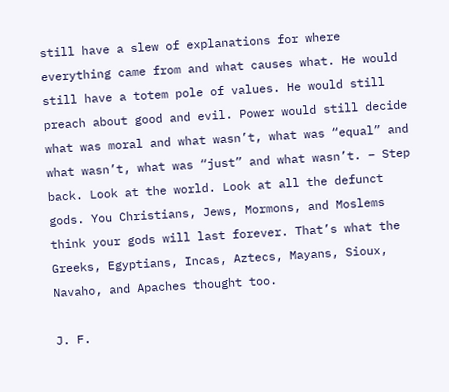still have a slew of explanations for where everything came from and what causes what. He would still have a totem pole of values. He would still preach about good and evil. Power would still decide what was moral and what wasn’t, what was “equal” and what wasn’t, what was “just” and what wasn’t. – Step back. Look at the world. Look at all the defunct gods. You Christians, Jews, Mormons, and Moslems think your gods will last forever. That’s what the Greeks, Egyptians, Incas, Aztecs, Mayans, Sioux, Navaho, and Apaches thought too.

J. F.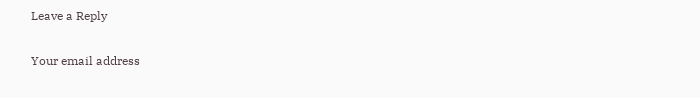Leave a Reply

Your email address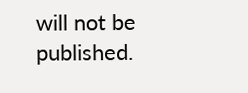will not be published.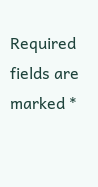Required fields are marked *